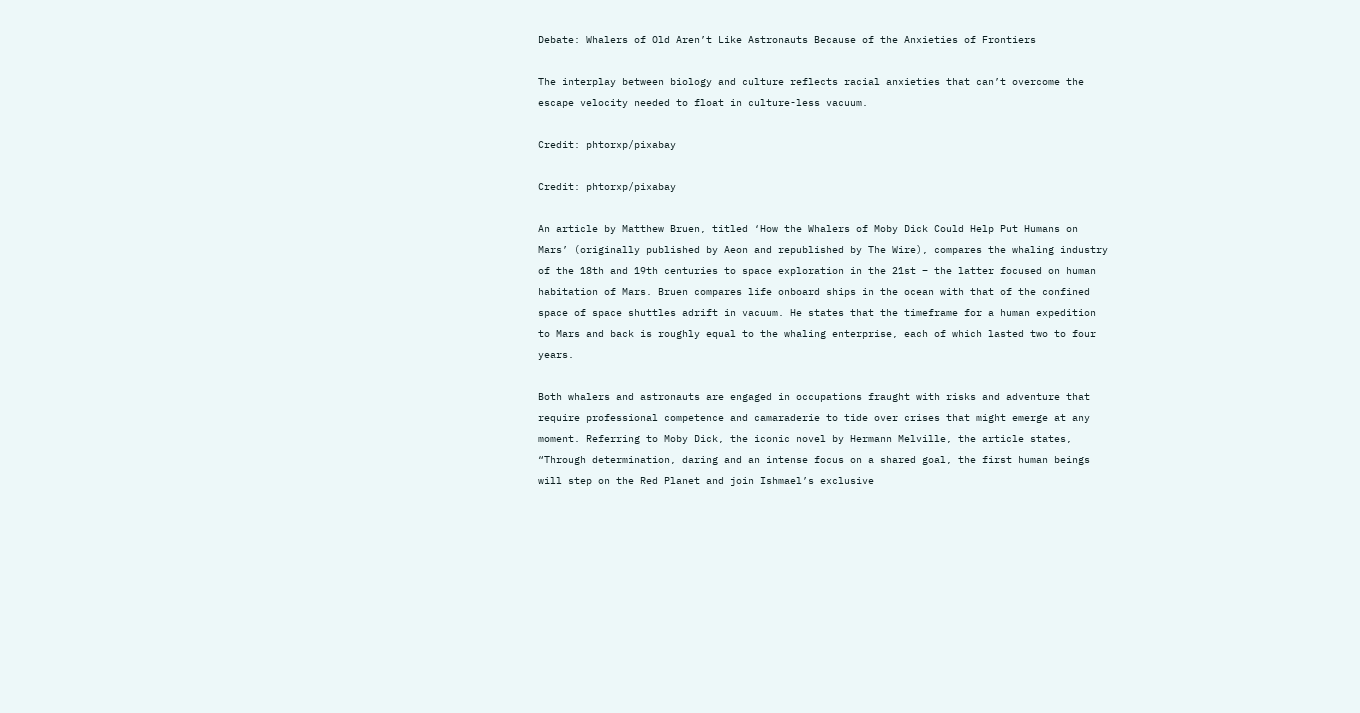Debate: Whalers of Old Aren’t Like Astronauts Because of the Anxieties of Frontiers

The interplay between biology and culture reflects racial anxieties that can’t overcome the escape velocity needed to float in culture-less vacuum.

Credit: phtorxp/pixabay

Credit: phtorxp/pixabay

An article by Matthew Bruen, titled ‘How the Whalers of Moby Dick Could Help Put Humans on Mars’ (originally published by Aeon and republished by The Wire), compares the whaling industry of the 18th and 19th centuries to space exploration in the 21st – the latter focused on human habitation of Mars. Bruen compares life onboard ships in the ocean with that of the confined space of space shuttles adrift in vacuum. He states that the timeframe for a human expedition to Mars and back is roughly equal to the whaling enterprise, each of which lasted two to four years.

Both whalers and astronauts are engaged in occupations fraught with risks and adventure that require professional competence and camaraderie to tide over crises that might emerge at any moment. Referring to Moby Dick, the iconic novel by Hermann Melville, the article states, “Through determination, daring and an intense focus on a shared goal, the first human beings will step on the Red Planet and join Ishmael’s exclusive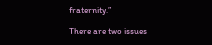fraternity.”

There are two issues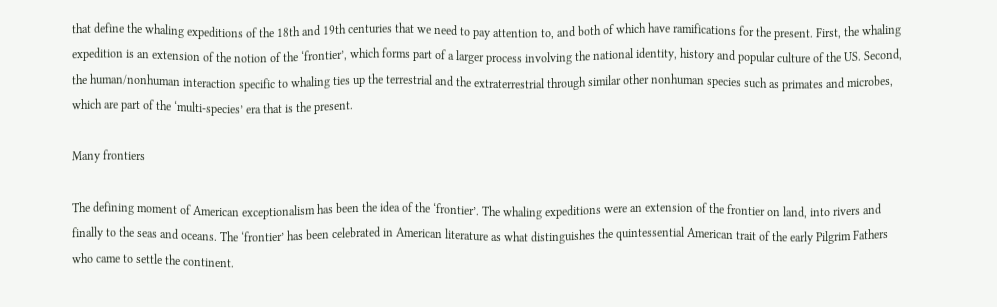that define the whaling expeditions of the 18th and 19th centuries that we need to pay attention to, and both of which have ramifications for the present. First, the whaling expedition is an extension of the notion of the ‘frontier’, which forms part of a larger process involving the national identity, history and popular culture of the US. Second, the human/nonhuman interaction specific to whaling ties up the terrestrial and the extraterrestrial through similar other nonhuman species such as primates and microbes, which are part of the ‘multi-species’ era that is the present.

Many frontiers

The defining moment of American exceptionalism has been the idea of the ‘frontier’. The whaling expeditions were an extension of the frontier on land, into rivers and finally to the seas and oceans. The ‘frontier’ has been celebrated in American literature as what distinguishes the quintessential American trait of the early Pilgrim Fathers who came to settle the continent.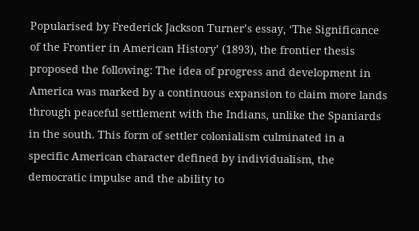Popularised by Frederick Jackson Turner’s essay, ‘The Significance of the Frontier in American History’ (1893), the frontier thesis proposed the following: The idea of progress and development in America was marked by a continuous expansion to claim more lands through peaceful settlement with the Indians, unlike the Spaniards in the south. This form of settler colonialism culminated in a specific American character defined by individualism, the democratic impulse and the ability to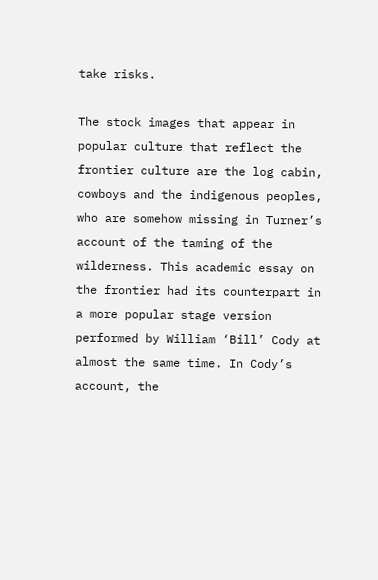take risks.

The stock images that appear in popular culture that reflect the frontier culture are the log cabin, cowboys and the indigenous peoples, who are somehow missing in Turner’s account of the taming of the wilderness. This academic essay on the frontier had its counterpart in a more popular stage version performed by William ‘Bill’ Cody at almost the same time. In Cody’s account, the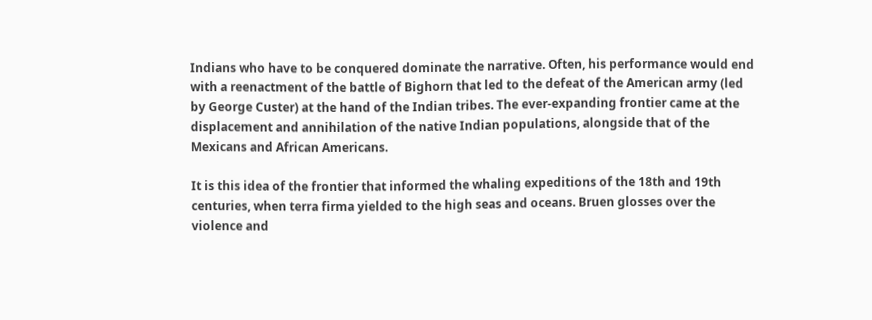Indians who have to be conquered dominate the narrative. Often, his performance would end with a reenactment of the battle of Bighorn that led to the defeat of the American army (led by George Custer) at the hand of the Indian tribes. The ever-expanding frontier came at the displacement and annihilation of the native Indian populations, alongside that of the Mexicans and African Americans.

It is this idea of the frontier that informed the whaling expeditions of the 18th and 19th centuries, when terra firma yielded to the high seas and oceans. Bruen glosses over the violence and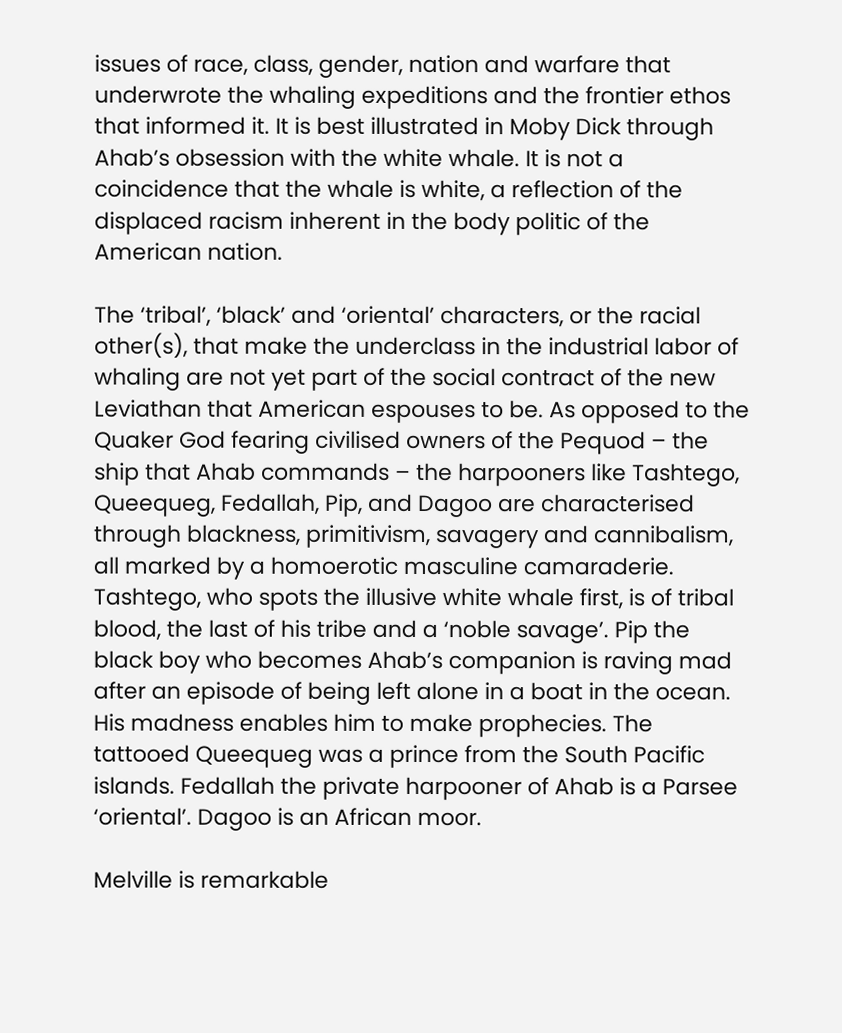issues of race, class, gender, nation and warfare that underwrote the whaling expeditions and the frontier ethos that informed it. It is best illustrated in Moby Dick through Ahab’s obsession with the white whale. It is not a coincidence that the whale is white, a reflection of the displaced racism inherent in the body politic of the American nation.

The ‘tribal’, ‘black’ and ‘oriental’ characters, or the racial other(s), that make the underclass in the industrial labor of whaling are not yet part of the social contract of the new Leviathan that American espouses to be. As opposed to the Quaker God fearing civilised owners of the Pequod – the ship that Ahab commands – the harpooners like Tashtego, Queequeg, Fedallah, Pip, and Dagoo are characterised through blackness, primitivism, savagery and cannibalism, all marked by a homoerotic masculine camaraderie. Tashtego, who spots the illusive white whale first, is of tribal blood, the last of his tribe and a ‘noble savage’. Pip the black boy who becomes Ahab’s companion is raving mad after an episode of being left alone in a boat in the ocean. His madness enables him to make prophecies. The tattooed Queequeg was a prince from the South Pacific islands. Fedallah the private harpooner of Ahab is a Parsee ‘oriental’. Dagoo is an African moor.

Melville is remarkable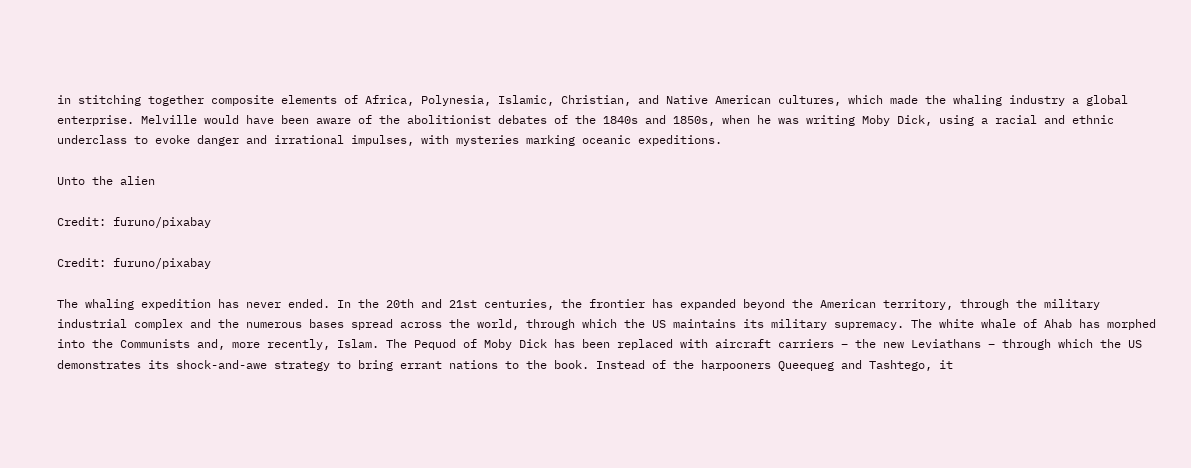in stitching together composite elements of Africa, Polynesia, Islamic, Christian, and Native American cultures, which made the whaling industry a global enterprise. Melville would have been aware of the abolitionist debates of the 1840s and 1850s, when he was writing Moby Dick, using a racial and ethnic underclass to evoke danger and irrational impulses, with mysteries marking oceanic expeditions.

Unto the alien

Credit: furuno/pixabay

Credit: furuno/pixabay

The whaling expedition has never ended. In the 20th and 21st centuries, the frontier has expanded beyond the American territory, through the military industrial complex and the numerous bases spread across the world, through which the US maintains its military supremacy. The white whale of Ahab has morphed into the Communists and, more recently, Islam. The Pequod of Moby Dick has been replaced with aircraft carriers – the new Leviathans – through which the US demonstrates its shock-and-awe strategy to bring errant nations to the book. Instead of the harpooners Queequeg and Tashtego, it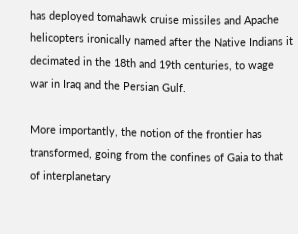has deployed tomahawk cruise missiles and Apache helicopters ironically named after the Native Indians it decimated in the 18th and 19th centuries, to wage war in Iraq and the Persian Gulf.

More importantly, the notion of the frontier has transformed, going from the confines of Gaia to that of interplanetary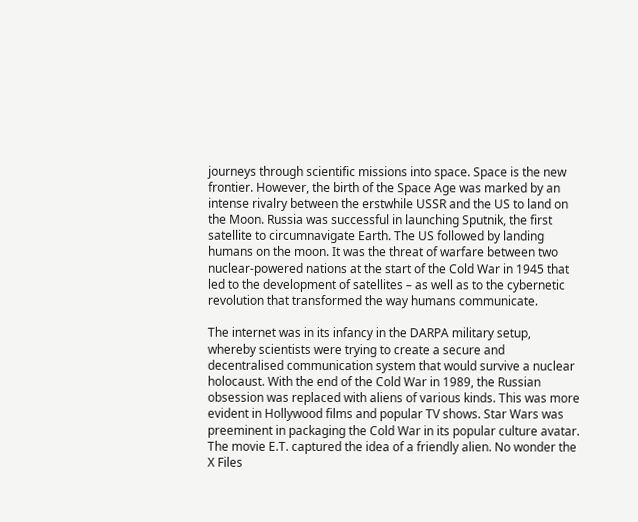journeys through scientific missions into space. Space is the new frontier. However, the birth of the Space Age was marked by an intense rivalry between the erstwhile USSR and the US to land on the Moon. Russia was successful in launching Sputnik, the first satellite to circumnavigate Earth. The US followed by landing humans on the moon. It was the threat of warfare between two nuclear-powered nations at the start of the Cold War in 1945 that led to the development of satellites – as well as to the cybernetic revolution that transformed the way humans communicate.

The internet was in its infancy in the DARPA military setup, whereby scientists were trying to create a secure and decentralised communication system that would survive a nuclear holocaust. With the end of the Cold War in 1989, the Russian obsession was replaced with aliens of various kinds. This was more evident in Hollywood films and popular TV shows. Star Wars was preeminent in packaging the Cold War in its popular culture avatar. The movie E.T. captured the idea of a friendly alien. No wonder the X Files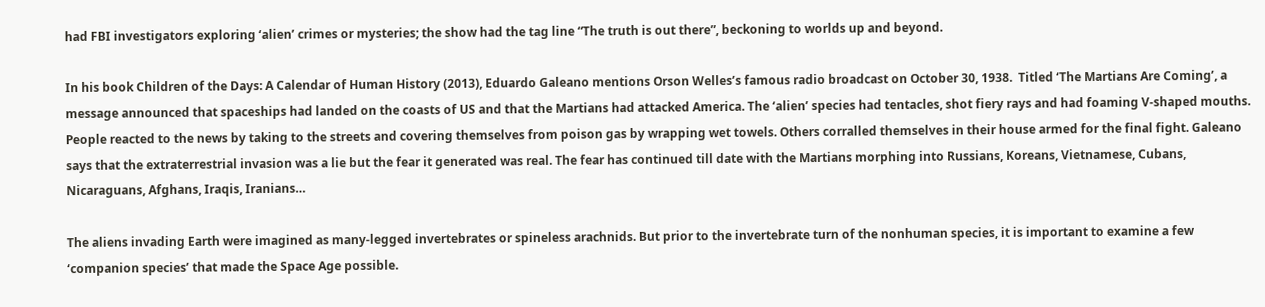had FBI investigators exploring ‘alien’ crimes or mysteries; the show had the tag line “The truth is out there”, beckoning to worlds up and beyond.

In his book Children of the Days: A Calendar of Human History (2013), Eduardo Galeano mentions Orson Welles’s famous radio broadcast on October 30, 1938.  Titled ‘The Martians Are Coming’, a message announced that spaceships had landed on the coasts of US and that the Martians had attacked America. The ‘alien’ species had tentacles, shot fiery rays and had foaming V-shaped mouths. People reacted to the news by taking to the streets and covering themselves from poison gas by wrapping wet towels. Others corralled themselves in their house armed for the final fight. Galeano says that the extraterrestrial invasion was a lie but the fear it generated was real. The fear has continued till date with the Martians morphing into Russians, Koreans, Vietnamese, Cubans, Nicaraguans, Afghans, Iraqis, Iranians…

The aliens invading Earth were imagined as many-legged invertebrates or spineless arachnids. But prior to the invertebrate turn of the nonhuman species, it is important to examine a few ‘companion species’ that made the Space Age possible.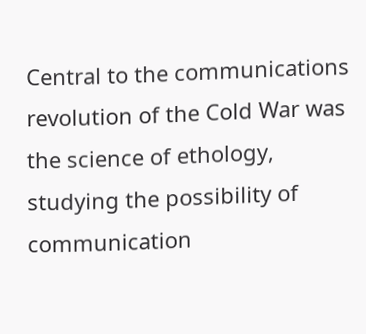Central to the communications revolution of the Cold War was the science of ethology, studying the possibility of communication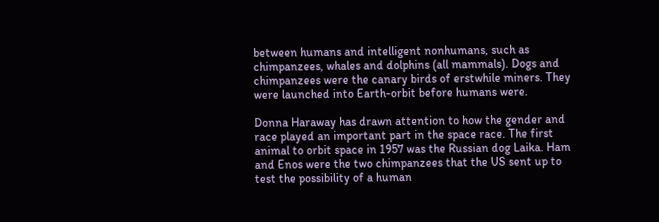between humans and intelligent nonhumans, such as chimpanzees, whales and dolphins (all mammals). Dogs and chimpanzees were the canary birds of erstwhile miners. They were launched into Earth-orbit before humans were.

Donna Haraway has drawn attention to how the gender and race played an important part in the space race. The first animal to orbit space in 1957 was the Russian dog Laika. Ham and Enos were the two chimpanzees that the US sent up to test the possibility of a human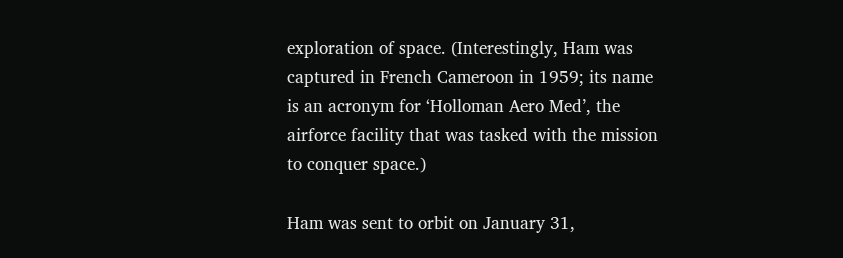exploration of space. (Interestingly, Ham was captured in French Cameroon in 1959; its name is an acronym for ‘Holloman Aero Med’, the airforce facility that was tasked with the mission to conquer space.)

Ham was sent to orbit on January 31,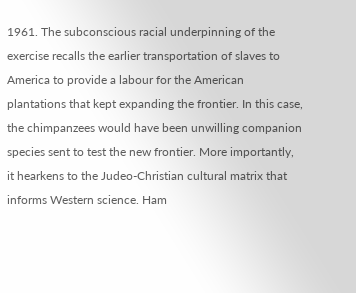1961. The subconscious racial underpinning of the exercise recalls the earlier transportation of slaves to America to provide a labour for the American plantations that kept expanding the frontier. In this case, the chimpanzees would have been unwilling companion species sent to test the new frontier. More importantly, it hearkens to the Judeo-Christian cultural matrix that informs Western science. Ham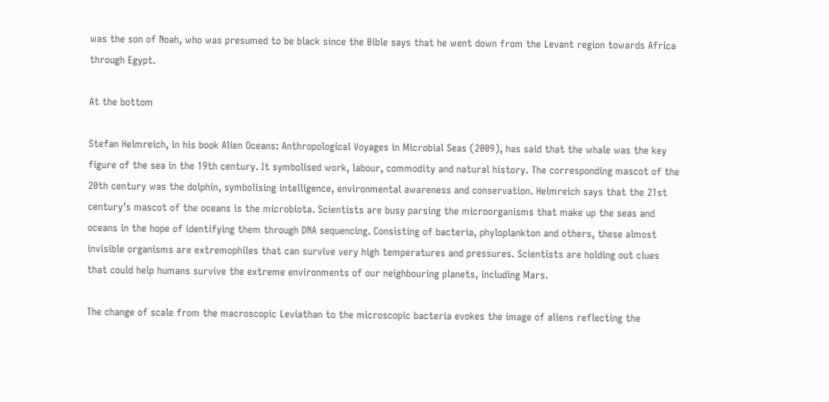was the son of Noah, who was presumed to be black since the Bible says that he went down from the Levant region towards Africa through Egypt.

At the bottom

Stefan Helmreich, in his book Alien Oceans: Anthropological Voyages in Microbial Seas (2009), has said that the whale was the key figure of the sea in the 19th century. It symbolised work, labour, commodity and natural history. The corresponding mascot of the 20th century was the dolphin, symbolising intelligence, environmental awareness and conservation. Helmreich says that the 21st century’s mascot of the oceans is the microbiota. Scientists are busy parsing the microorganisms that make up the seas and oceans in the hope of identifying them through DNA sequencing. Consisting of bacteria, phyloplankton and others, these almost invisible organisms are extremophiles that can survive very high temperatures and pressures. Scientists are holding out clues that could help humans survive the extreme environments of our neighbouring planets, including Mars.

The change of scale from the macroscopic Leviathan to the microscopic bacteria evokes the image of aliens reflecting the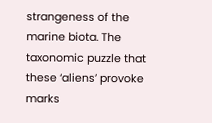strangeness of the marine biota. The taxonomic puzzle that these ‘aliens’ provoke marks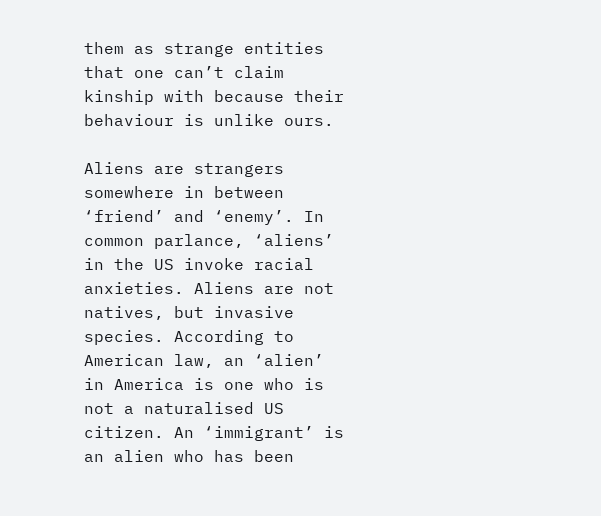them as strange entities that one can’t claim kinship with because their behaviour is unlike ours.

Aliens are strangers somewhere in between ‘friend’ and ‘enemy’. In common parlance, ‘aliens’ in the US invoke racial anxieties. Aliens are not natives, but invasive species. According to American law, an ‘alien’ in America is one who is not a naturalised US citizen. An ‘immigrant’ is an alien who has been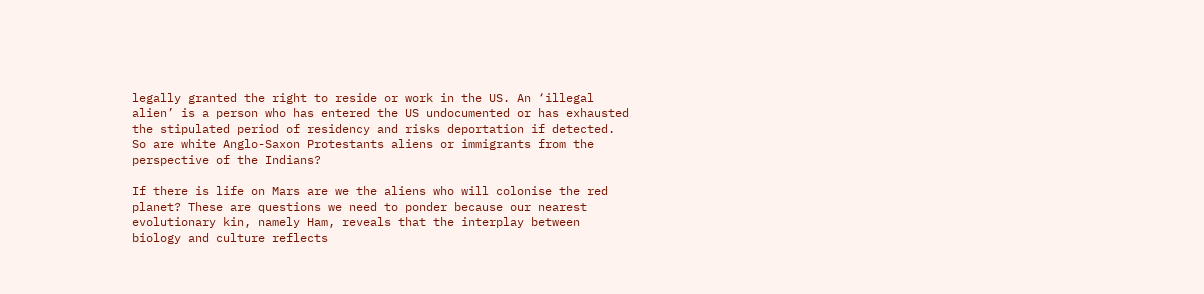legally granted the right to reside or work in the US. An ‘illegal alien’ is a person who has entered the US undocumented or has exhausted the stipulated period of residency and risks deportation if detected. So are white Anglo-Saxon Protestants aliens or immigrants from the perspective of the Indians?

If there is life on Mars are we the aliens who will colonise the red planet? These are questions we need to ponder because our nearest evolutionary kin, namely Ham, reveals that the interplay between biology and culture reflects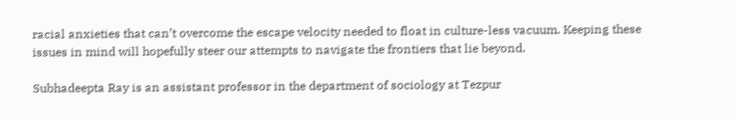racial anxieties that can’t overcome the escape velocity needed to float in culture-less vacuum. Keeping these issues in mind will hopefully steer our attempts to navigate the frontiers that lie beyond.

Subhadeepta Ray is an assistant professor in the department of sociology at Tezpur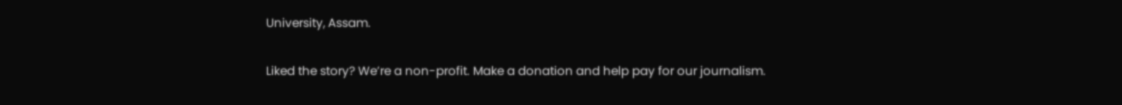University, Assam.

Liked the story? We’re a non-profit. Make a donation and help pay for our journalism.